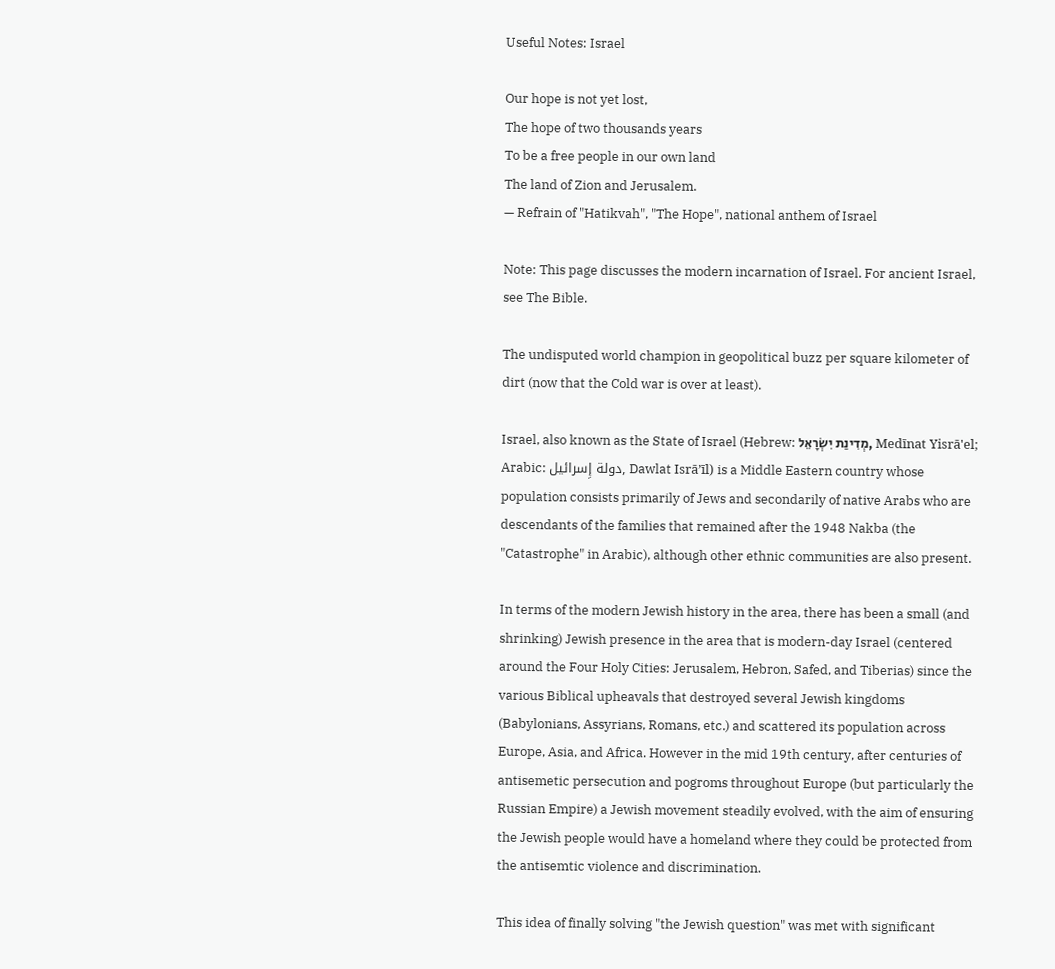Useful Notes: Israel

Our hope is not yet lost,
The hope of two thousands years
To be a free people in our own land
The land of Zion and Jerusalem.
— Refrain of "Hatikvah", "The Hope", national anthem of Israel

Note: This page discusses the modern incarnation of Israel. For ancient Israel, see The Bible.

The undisputed world champion in geopolitical buzz per square kilometer of dirt (now that the Cold war is over at least).

Israel, also known as the State of Israel (Hebrew: מְדִינַת יִשְׂרָאֵל, Medīnat Yisrā'el; Arabic: دولة إِسرائيل, Dawlat Isrāʼīl) is a Middle Eastern country whose population consists primarily of Jews and secondarily of native Arabs who are descendants of the families that remained after the 1948 Nakba (the "Catastrophe" in Arabic), although other ethnic communities are also present.

In terms of the modern Jewish history in the area, there has been a small (and shrinking) Jewish presence in the area that is modern-day Israel (centered around the Four Holy Cities: Jerusalem, Hebron, Safed, and Tiberias) since the various Biblical upheavals that destroyed several Jewish kingdoms (Babylonians, Assyrians, Romans, etc.) and scattered its population across Europe, Asia, and Africa. However in the mid 19th century, after centuries of antisemetic persecution and pogroms throughout Europe (but particularly the Russian Empire) a Jewish movement steadily evolved, with the aim of ensuring the Jewish people would have a homeland where they could be protected from the antisemtic violence and discrimination.

This idea of finally solving "the Jewish question" was met with significant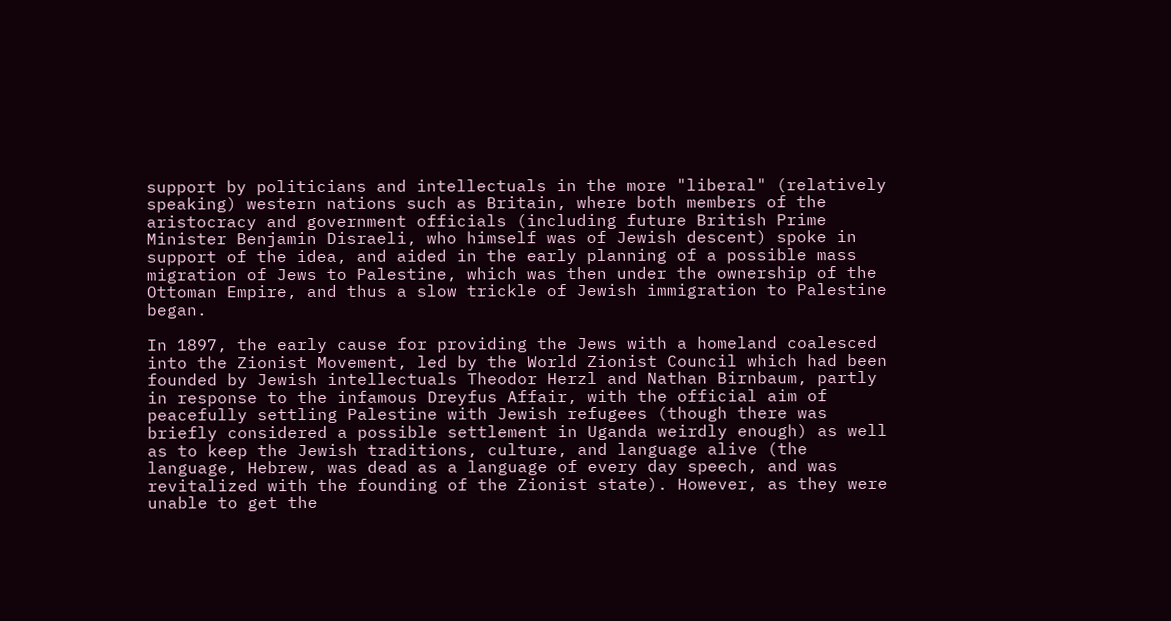support by politicians and intellectuals in the more "liberal" (relatively speaking) western nations such as Britain, where both members of the aristocracy and government officials (including future British Prime Minister Benjamin Disraeli, who himself was of Jewish descent) spoke in support of the idea, and aided in the early planning of a possible mass migration of Jews to Palestine, which was then under the ownership of the Ottoman Empire, and thus a slow trickle of Jewish immigration to Palestine began.

In 1897, the early cause for providing the Jews with a homeland coalesced into the Zionist Movement, led by the World Zionist Council which had been founded by Jewish intellectuals Theodor Herzl and Nathan Birnbaum, partly in response to the infamous Dreyfus Affair, with the official aim of peacefully settling Palestine with Jewish refugees (though there was briefly considered a possible settlement in Uganda weirdly enough) as well as to keep the Jewish traditions, culture, and language alive (the language, Hebrew, was dead as a language of every day speech, and was revitalized with the founding of the Zionist state). However, as they were unable to get the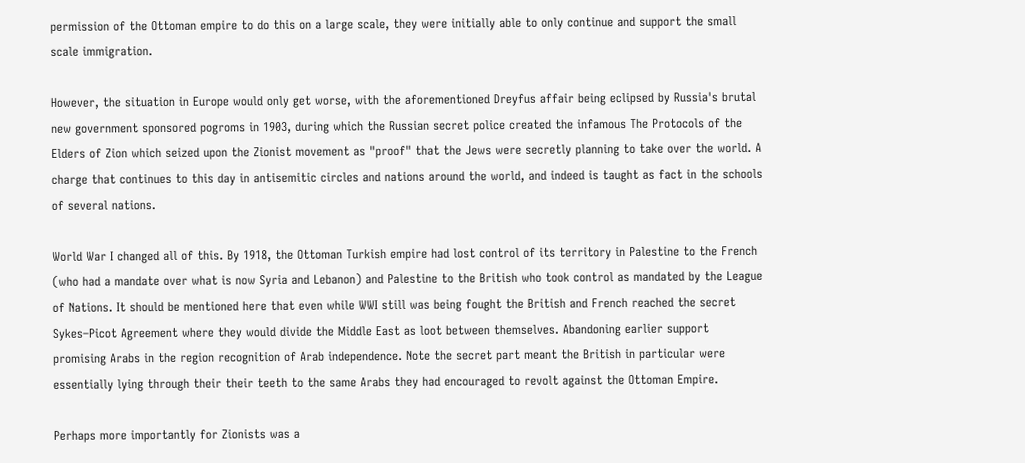permission of the Ottoman empire to do this on a large scale, they were initially able to only continue and support the small scale immigration.

However, the situation in Europe would only get worse, with the aforementioned Dreyfus affair being eclipsed by Russia's brutal new government sponsored pogroms in 1903, during which the Russian secret police created the infamous The Protocols of the Elders of Zion which seized upon the Zionist movement as "proof" that the Jews were secretly planning to take over the world. A charge that continues to this day in antisemitic circles and nations around the world, and indeed is taught as fact in the schools of several nations.

World War I changed all of this. By 1918, the Ottoman Turkish empire had lost control of its territory in Palestine to the French (who had a mandate over what is now Syria and Lebanon) and Palestine to the British who took control as mandated by the League of Nations. It should be mentioned here that even while WWI still was being fought the British and French reached the secret Sykes–Picot Agreement where they would divide the Middle East as loot between themselves. Abandoning earlier support promising Arabs in the region recognition of Arab independence. Note the secret part meant the British in particular were essentially lying through their their teeth to the same Arabs they had encouraged to revolt against the Ottoman Empire.

Perhaps more importantly for Zionists was a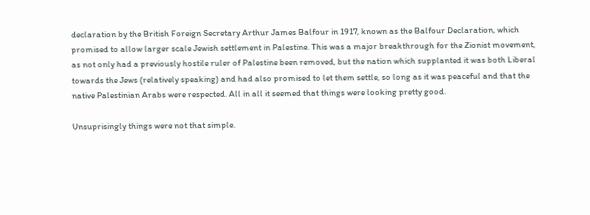declaration by the British Foreign Secretary Arthur James Balfour in 1917, known as the Balfour Declaration, which promised to allow larger scale Jewish settlement in Palestine. This was a major breakthrough for the Zionist movement, as not only had a previously hostile ruler of Palestine been removed, but the nation which supplanted it was both Liberal towards the Jews (relatively speaking) and had also promised to let them settle, so long as it was peaceful and that the native Palestinian Arabs were respected. All in all it seemed that things were looking pretty good.

Unsuprisingly things were not that simple.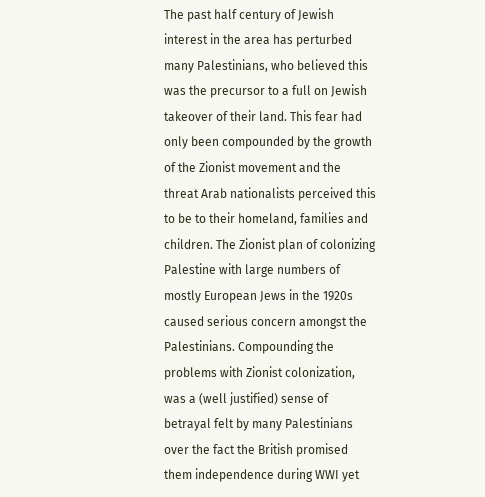The past half century of Jewish interest in the area has perturbed many Palestinians, who believed this was the precursor to a full on Jewish takeover of their land. This fear had only been compounded by the growth of the Zionist movement and the threat Arab nationalists perceived this to be to their homeland, families and children. The Zionist plan of colonizing Palestine with large numbers of mostly European Jews in the 1920s caused serious concern amongst the Palestinians. Compounding the problems with Zionist colonization, was a (well justified) sense of betrayal felt by many Palestinians over the fact the British promised them independence during WWI yet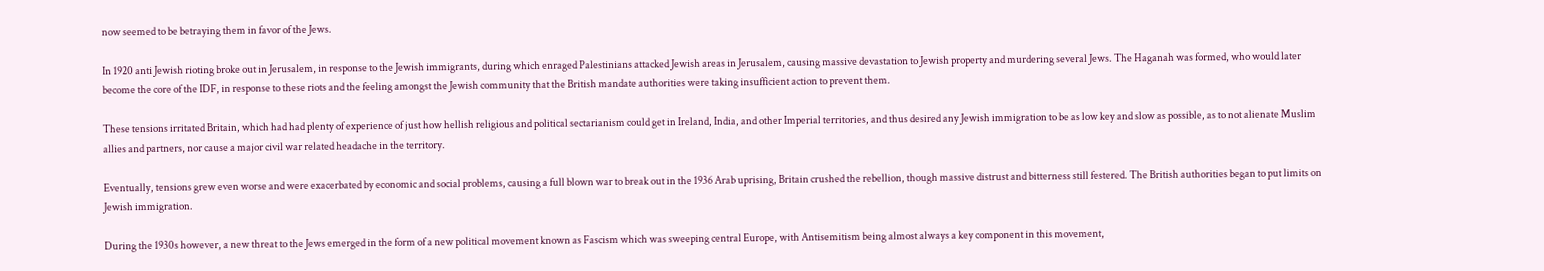now seemed to be betraying them in favor of the Jews.

In 1920 anti Jewish rioting broke out in Jerusalem, in response to the Jewish immigrants, during which enraged Palestinians attacked Jewish areas in Jerusalem, causing massive devastation to Jewish property and murdering several Jews. The Haganah was formed, who would later become the core of the IDF, in response to these riots and the feeling amongst the Jewish community that the British mandate authorities were taking insufficient action to prevent them.

These tensions irritated Britain, which had had plenty of experience of just how hellish religious and political sectarianism could get in Ireland, India, and other Imperial territories, and thus desired any Jewish immigration to be as low key and slow as possible, as to not alienate Muslim allies and partners, nor cause a major civil war related headache in the territory.

Eventually, tensions grew even worse and were exacerbated by economic and social problems, causing a full blown war to break out in the 1936 Arab uprising, Britain crushed the rebellion, though massive distrust and bitterness still festered. The British authorities began to put limits on Jewish immigration.

During the 1930s however, a new threat to the Jews emerged in the form of a new political movement known as Fascism which was sweeping central Europe, with Antisemitism being almost always a key component in this movement,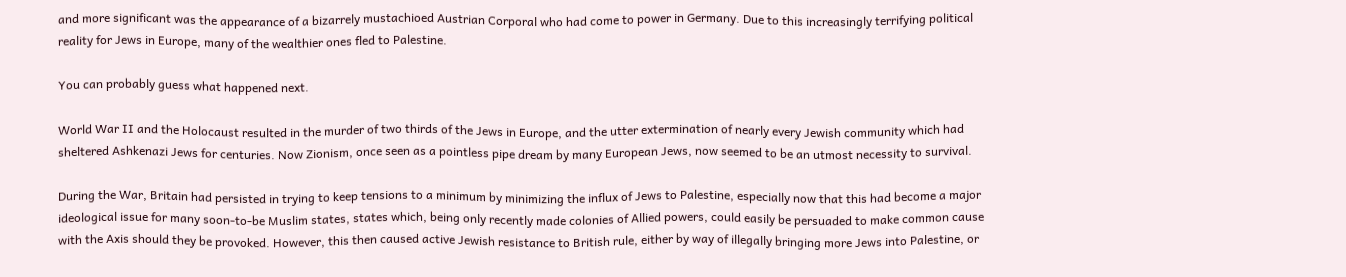and more significant was the appearance of a bizarrely mustachioed Austrian Corporal who had come to power in Germany. Due to this increasingly terrifying political reality for Jews in Europe, many of the wealthier ones fled to Palestine.

You can probably guess what happened next.

World War II and the Holocaust resulted in the murder of two thirds of the Jews in Europe, and the utter extermination of nearly every Jewish community which had sheltered Ashkenazi Jews for centuries. Now Zionism, once seen as a pointless pipe dream by many European Jews, now seemed to be an utmost necessity to survival.

During the War, Britain had persisted in trying to keep tensions to a minimum by minimizing the influx of Jews to Palestine, especially now that this had become a major ideological issue for many soon-to-be Muslim states, states which, being only recently made colonies of Allied powers, could easily be persuaded to make common cause with the Axis should they be provoked. However, this then caused active Jewish resistance to British rule, either by way of illegally bringing more Jews into Palestine, or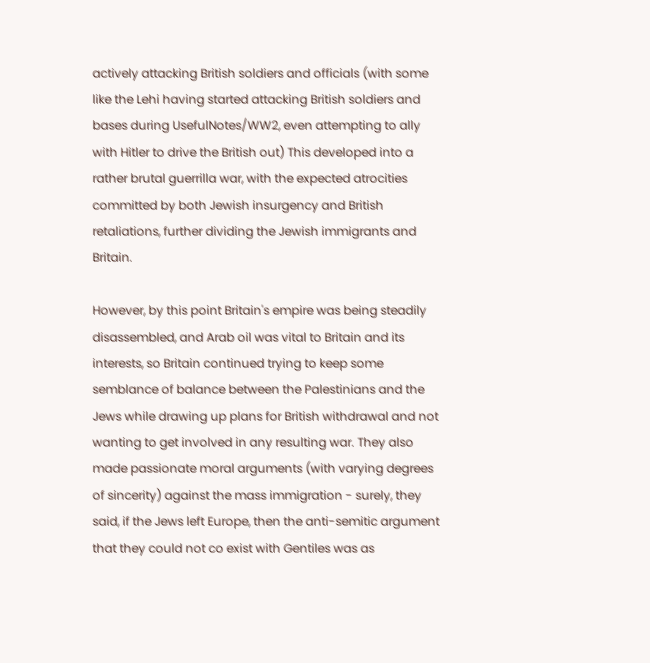actively attacking British soldiers and officials (with some like the Lehi having started attacking British soldiers and bases during UsefulNotes/WW2, even attempting to ally with Hitler to drive the British out) This developed into a rather brutal guerrilla war, with the expected atrocities committed by both Jewish insurgency and British retaliations, further dividing the Jewish immigrants and Britain.

However, by this point Britain's empire was being steadily disassembled, and Arab oil was vital to Britain and its interests, so Britain continued trying to keep some semblance of balance between the Palestinians and the Jews while drawing up plans for British withdrawal and not wanting to get involved in any resulting war. They also made passionate moral arguments (with varying degrees of sincerity) against the mass immigration - surely, they said, if the Jews left Europe, then the anti-semitic argument that they could not co exist with Gentiles was as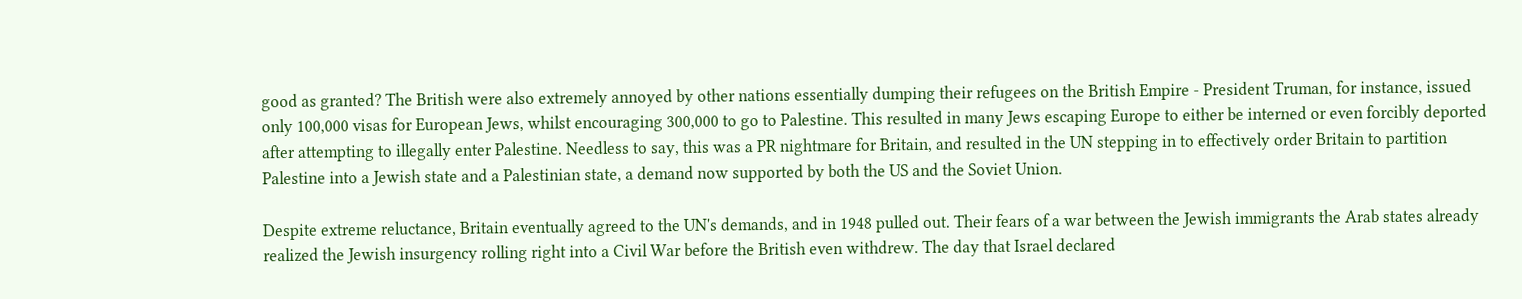good as granted? The British were also extremely annoyed by other nations essentially dumping their refugees on the British Empire - President Truman, for instance, issued only 100,000 visas for European Jews, whilst encouraging 300,000 to go to Palestine. This resulted in many Jews escaping Europe to either be interned or even forcibly deported after attempting to illegally enter Palestine. Needless to say, this was a PR nightmare for Britain, and resulted in the UN stepping in to effectively order Britain to partition Palestine into a Jewish state and a Palestinian state, a demand now supported by both the US and the Soviet Union.

Despite extreme reluctance, Britain eventually agreed to the UN's demands, and in 1948 pulled out. Their fears of a war between the Jewish immigrants the Arab states already realized the Jewish insurgency rolling right into a Civil War before the British even withdrew. The day that Israel declared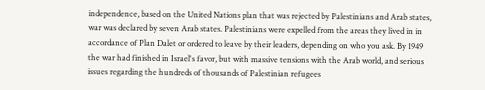independence, based on the United Nations plan that was rejected by Palestinians and Arab states, war was declared by seven Arab states. Palestinians were expelled from the areas they lived in in accordance of Plan Dalet or ordered to leave by their leaders, depending on who you ask. By 1949 the war had finished in Israel's favor, but with massive tensions with the Arab world, and serious issues regarding the hundreds of thousands of Palestinian refugees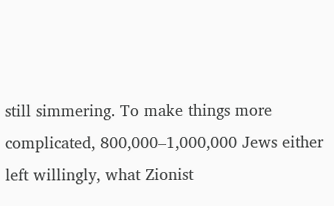still simmering. To make things more complicated, 800,000–1,000,000 Jews either left willingly, what Zionist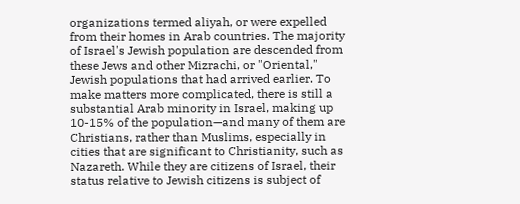organizations termed aliyah, or were expelled from their homes in Arab countries. The majority of Israel's Jewish population are descended from these Jews and other Mizrachi, or "Oriental," Jewish populations that had arrived earlier. To make matters more complicated, there is still a substantial Arab minority in Israel, making up 10-15% of the population—and many of them are Christians, rather than Muslims, especially in cities that are significant to Christianity, such as Nazareth. While they are citizens of Israel, their status relative to Jewish citizens is subject of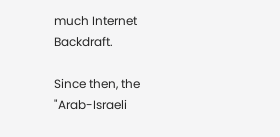much Internet Backdraft.

Since then, the "Arab-Israeli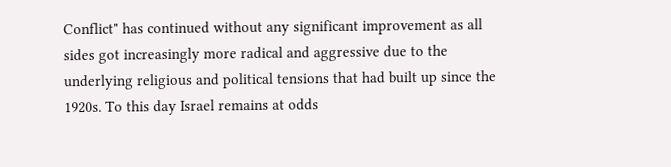Conflict" has continued without any significant improvement as all sides got increasingly more radical and aggressive due to the underlying religious and political tensions that had built up since the 1920s. To this day Israel remains at odds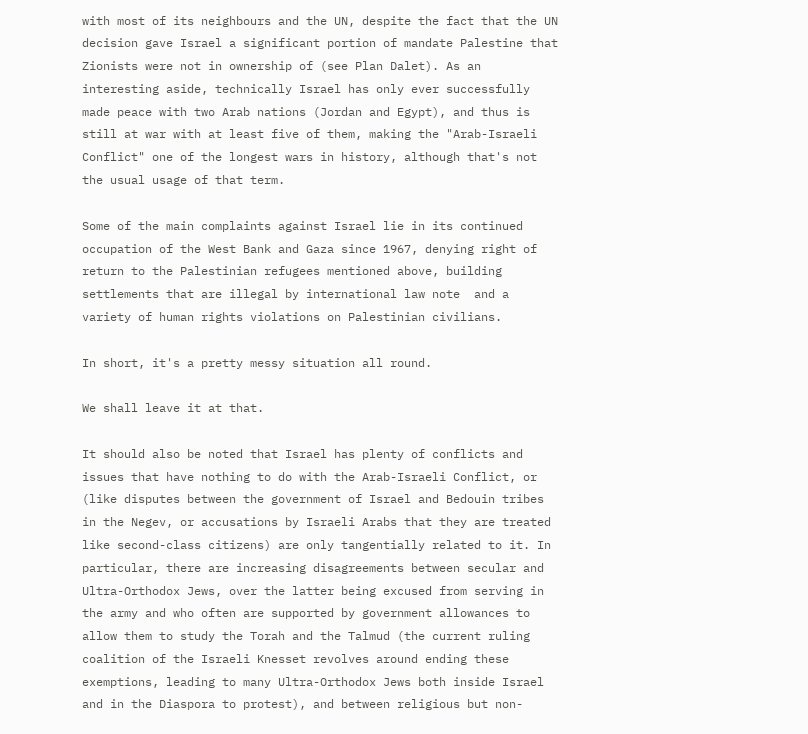with most of its neighbours and the UN, despite the fact that the UN decision gave Israel a significant portion of mandate Palestine that Zionists were not in ownership of (see Plan Dalet). As an interesting aside, technically Israel has only ever successfully made peace with two Arab nations (Jordan and Egypt), and thus is still at war with at least five of them, making the "Arab-Israeli Conflict" one of the longest wars in history, although that's not the usual usage of that term.

Some of the main complaints against Israel lie in its continued occupation of the West Bank and Gaza since 1967, denying right of return to the Palestinian refugees mentioned above, building settlements that are illegal by international law note  and a variety of human rights violations on Palestinian civilians.

In short, it's a pretty messy situation all round.

We shall leave it at that.

It should also be noted that Israel has plenty of conflicts and issues that have nothing to do with the Arab-Israeli Conflict, or (like disputes between the government of Israel and Bedouin tribes in the Negev, or accusations by Israeli Arabs that they are treated like second-class citizens) are only tangentially related to it. In particular, there are increasing disagreements between secular and Ultra-Orthodox Jews, over the latter being excused from serving in the army and who often are supported by government allowances to allow them to study the Torah and the Talmud (the current ruling coalition of the Israeli Knesset revolves around ending these exemptions, leading to many Ultra-Orthodox Jews both inside Israel and in the Diaspora to protest), and between religious but non-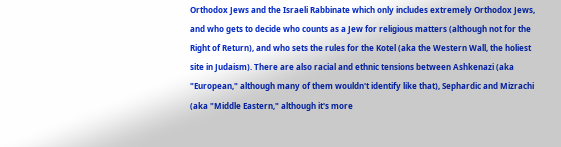Orthodox Jews and the Israeli Rabbinate which only includes extremely Orthodox Jews, and who gets to decide who counts as a Jew for religious matters (although not for the Right of Return), and who sets the rules for the Kotel (aka the Western Wall, the holiest site in Judaism). There are also racial and ethnic tensions between Ashkenazi (aka "European," although many of them wouldn't identify like that), Sephardic and Mizrachi (aka "Middle Eastern," although it's more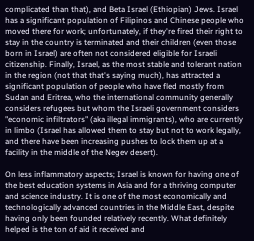complicated than that), and Beta Israel (Ethiopian) Jews. Israel has a significant population of Filipinos and Chinese people who moved there for work; unfortunately, if they're fired their right to stay in the country is terminated and their children (even those born in Israel) are often not considered eligible for Israeli citizenship. Finally, Israel, as the most stable and tolerant nation in the region (not that that's saying much), has attracted a significant population of people who have fled mostly from Sudan and Eritrea, who the international community generally considers refugees but whom the Israeli government considers "economic infiltrators" (aka illegal immigrants), who are currently in limbo (Israel has allowed them to stay but not to work legally, and there have been increasing pushes to lock them up at a facility in the middle of the Negev desert).

On less inflammatory aspects; Israel is known for having one of the best education systems in Asia and for a thriving computer and science industry. It is one of the most economically and technologically advanced countries in the Middle East, despite having only been founded relatively recently. What definitely helped is the ton of aid it received and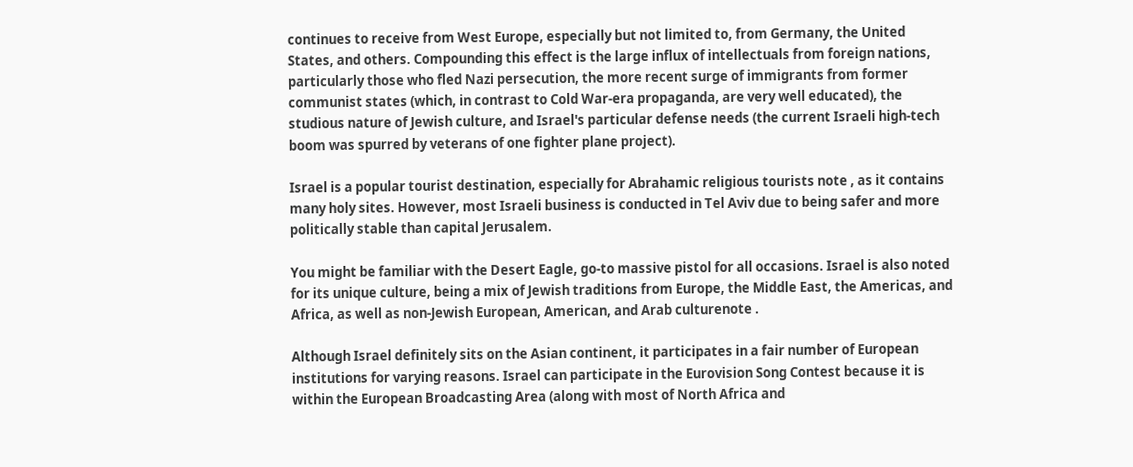continues to receive from West Europe, especially but not limited to, from Germany, the United States, and others. Compounding this effect is the large influx of intellectuals from foreign nations, particularly those who fled Nazi persecution, the more recent surge of immigrants from former communist states (which, in contrast to Cold War-era propaganda, are very well educated), the studious nature of Jewish culture, and Israel's particular defense needs (the current Israeli high-tech boom was spurred by veterans of one fighter plane project).

Israel is a popular tourist destination, especially for Abrahamic religious tourists note , as it contains many holy sites. However, most Israeli business is conducted in Tel Aviv due to being safer and more politically stable than capital Jerusalem.

You might be familiar with the Desert Eagle, go-to massive pistol for all occasions. Israel is also noted for its unique culture, being a mix of Jewish traditions from Europe, the Middle East, the Americas, and Africa, as well as non-Jewish European, American, and Arab culturenote .

Although Israel definitely sits on the Asian continent, it participates in a fair number of European institutions for varying reasons. Israel can participate in the Eurovision Song Contest because it is within the European Broadcasting Area (along with most of North Africa and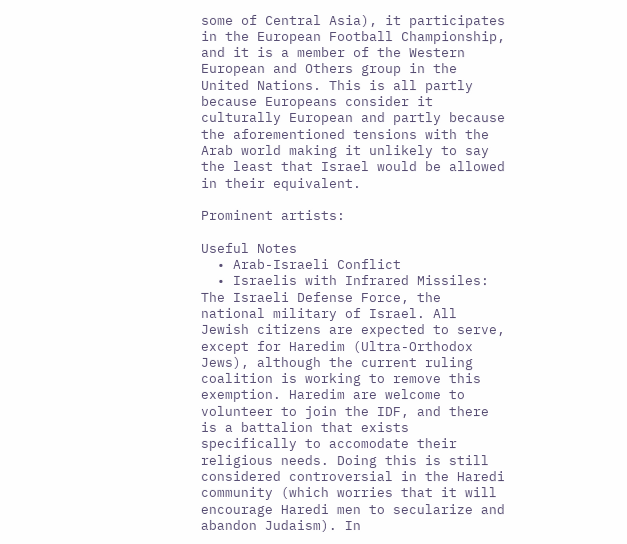some of Central Asia), it participates in the European Football Championship, and it is a member of the Western European and Others group in the United Nations. This is all partly because Europeans consider it culturally European and partly because the aforementioned tensions with the Arab world making it unlikely to say the least that Israel would be allowed in their equivalent.

Prominent artists:

Useful Notes
  • Arab-Israeli Conflict
  • Israelis with Infrared Missiles: The Israeli Defense Force, the national military of Israel. All Jewish citizens are expected to serve, except for Haredim (Ultra-Orthodox Jews), although the current ruling coalition is working to remove this exemption. Haredim are welcome to volunteer to join the IDF, and there is a battalion that exists specifically to accomodate their religious needs. Doing this is still considered controversial in the Haredi community (which worries that it will encourage Haredi men to secularize and abandon Judaism). In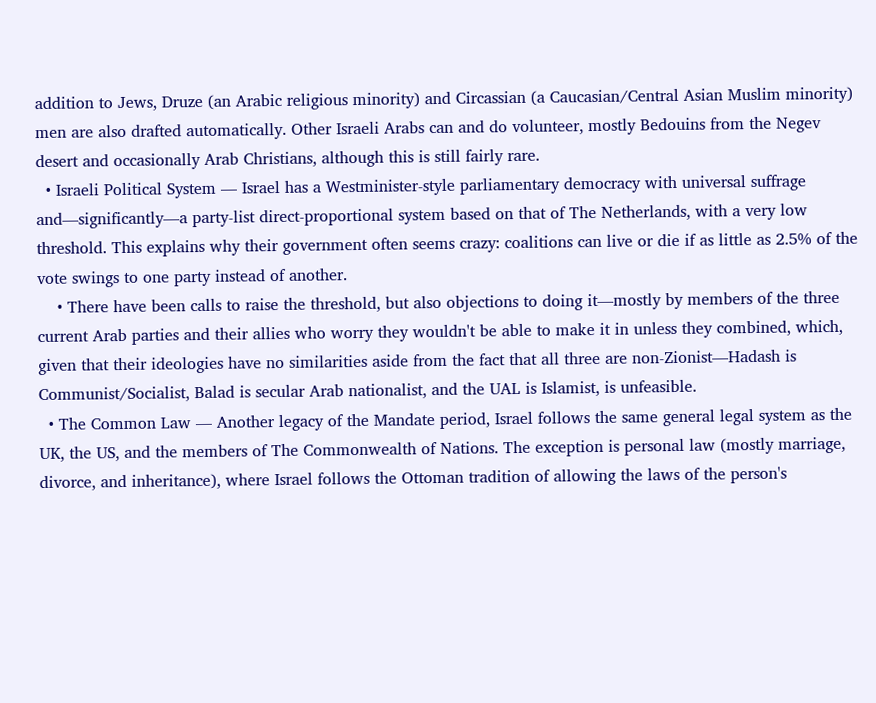addition to Jews, Druze (an Arabic religious minority) and Circassian (a Caucasian/Central Asian Muslim minority) men are also drafted automatically. Other Israeli Arabs can and do volunteer, mostly Bedouins from the Negev desert and occasionally Arab Christians, although this is still fairly rare.
  • Israeli Political System — Israel has a Westminister-style parliamentary democracy with universal suffrage and—significantly—a party-list direct-proportional system based on that of The Netherlands, with a very low threshold. This explains why their government often seems crazy: coalitions can live or die if as little as 2.5% of the vote swings to one party instead of another.
    • There have been calls to raise the threshold, but also objections to doing it—mostly by members of the three current Arab parties and their allies who worry they wouldn't be able to make it in unless they combined, which, given that their ideologies have no similarities aside from the fact that all three are non-Zionist—Hadash is Communist/Socialist, Balad is secular Arab nationalist, and the UAL is Islamist, is unfeasible.
  • The Common Law — Another legacy of the Mandate period, Israel follows the same general legal system as the UK, the US, and the members of The Commonwealth of Nations. The exception is personal law (mostly marriage, divorce, and inheritance), where Israel follows the Ottoman tradition of allowing the laws of the person's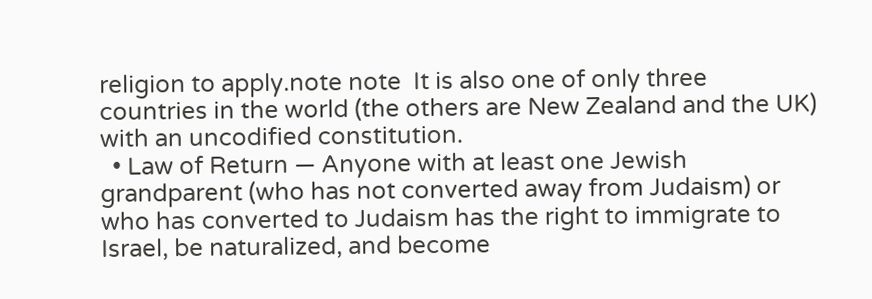religion to apply.note note  It is also one of only three countries in the world (the others are New Zealand and the UK) with an uncodified constitution.
  • Law of Return — Anyone with at least one Jewish grandparent (who has not converted away from Judaism) or who has converted to Judaism has the right to immigrate to Israel, be naturalized, and become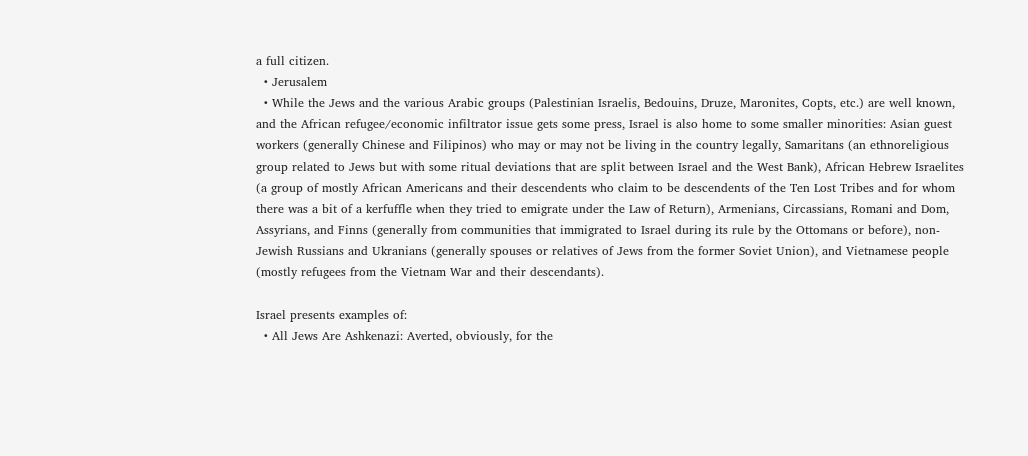a full citizen.
  • Jerusalem
  • While the Jews and the various Arabic groups (Palestinian Israelis, Bedouins, Druze, Maronites, Copts, etc.) are well known, and the African refugee/economic infiltrator issue gets some press, Israel is also home to some smaller minorities: Asian guest workers (generally Chinese and Filipinos) who may or may not be living in the country legally, Samaritans (an ethnoreligious group related to Jews but with some ritual deviations that are split between Israel and the West Bank), African Hebrew Israelites (a group of mostly African Americans and their descendents who claim to be descendents of the Ten Lost Tribes and for whom there was a bit of a kerfuffle when they tried to emigrate under the Law of Return), Armenians, Circassians, Romani and Dom, Assyrians, and Finns (generally from communities that immigrated to Israel during its rule by the Ottomans or before), non-Jewish Russians and Ukranians (generally spouses or relatives of Jews from the former Soviet Union), and Vietnamese people (mostly refugees from the Vietnam War and their descendants).

Israel presents examples of:
  • All Jews Are Ashkenazi: Averted, obviously, for the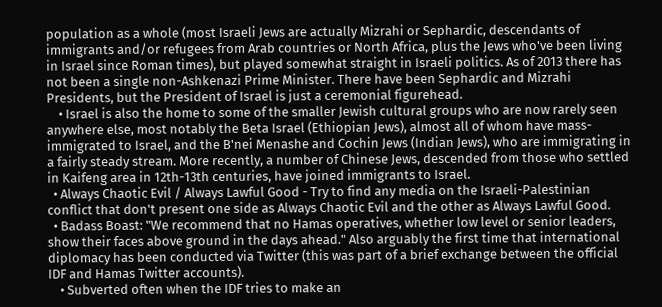population as a whole (most Israeli Jews are actually Mizrahi or Sephardic, descendants of immigrants and/or refugees from Arab countries or North Africa, plus the Jews who've been living in Israel since Roman times), but played somewhat straight in Israeli politics. As of 2013 there has not been a single non-Ashkenazi Prime Minister. There have been Sephardic and Mizrahi Presidents, but the President of Israel is just a ceremonial figurehead.
    • Israel is also the home to some of the smaller Jewish cultural groups who are now rarely seen anywhere else, most notably the Beta Israel (Ethiopian Jews), almost all of whom have mass-immigrated to Israel, and the B'nei Menashe and Cochin Jews (Indian Jews), who are immigrating in a fairly steady stream. More recently, a number of Chinese Jews, descended from those who settled in Kaifeng area in 12th-13th centuries, have joined immigrants to Israel.
  • Always Chaotic Evil / Always Lawful Good - Try to find any media on the Israeli-Palestinian conflict that don't present one side as Always Chaotic Evil and the other as Always Lawful Good.
  • Badass Boast: "We recommend that no Hamas operatives, whether low level or senior leaders, show their faces above ground in the days ahead." Also arguably the first time that international diplomacy has been conducted via Twitter (this was part of a brief exchange between the official IDF and Hamas Twitter accounts).
    • Subverted often when the IDF tries to make an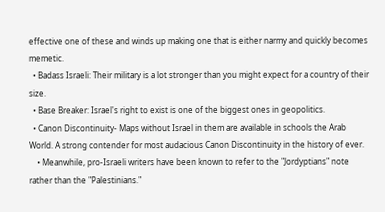effective one of these and winds up making one that is either narmy and quickly becomes memetic.
  • Badass Israeli: Their military is a lot stronger than you might expect for a country of their size.
  • Base Breaker: Israel's right to exist is one of the biggest ones in geopolitics.
  • Canon Discontinuity- Maps without Israel in them are available in schools the Arab World. A strong contender for most audacious Canon Discontinuity in the history of ever.
    • Meanwhile, pro-Israeli writers have been known to refer to the "Jordyptians" note  rather than the "Palestinians."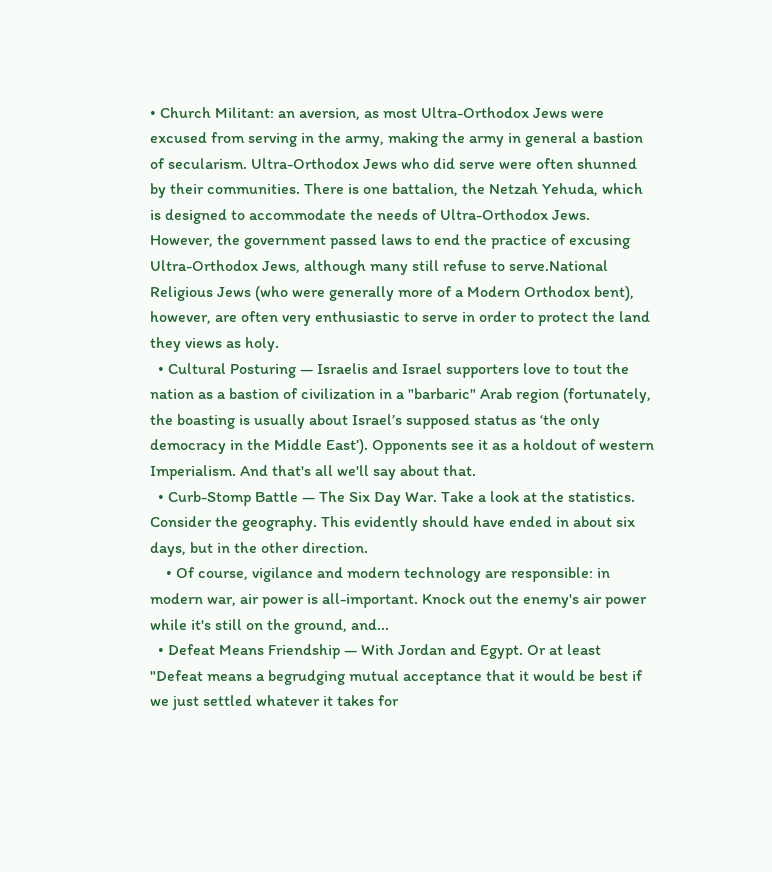• Church Militant: an aversion, as most Ultra-Orthodox Jews were excused from serving in the army, making the army in general a bastion of secularism. Ultra-Orthodox Jews who did serve were often shunned by their communities. There is one battalion, the Netzah Yehuda, which is designed to accommodate the needs of Ultra-Orthodox Jews. However, the government passed laws to end the practice of excusing Ultra-Orthodox Jews, although many still refuse to serve.National Religious Jews (who were generally more of a Modern Orthodox bent), however, are often very enthusiastic to serve in order to protect the land they views as holy.
  • Cultural Posturing — Israelis and Israel supporters love to tout the nation as a bastion of civilization in a "barbaric" Arab region (fortunately, the boasting is usually about Israel’s supposed status as ‘the only democracy in the Middle East’). Opponents see it as a holdout of western Imperialism. And that's all we'll say about that.
  • Curb-Stomp Battle — The Six Day War. Take a look at the statistics. Consider the geography. This evidently should have ended in about six days, but in the other direction.
    • Of course, vigilance and modern technology are responsible: in modern war, air power is all-important. Knock out the enemy's air power while it's still on the ground, and...
  • Defeat Means Friendship — With Jordan and Egypt. Or at least "Defeat means a begrudging mutual acceptance that it would be best if we just settled whatever it takes for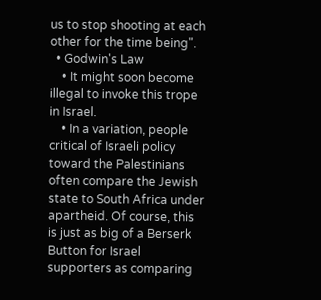us to stop shooting at each other for the time being".
  • Godwin's Law
    • It might soon become illegal to invoke this trope in Israel.
    • In a variation, people critical of Israeli policy toward the Palestinians often compare the Jewish state to South Africa under apartheid. Of course, this is just as big of a Berserk Button for Israel supporters as comparing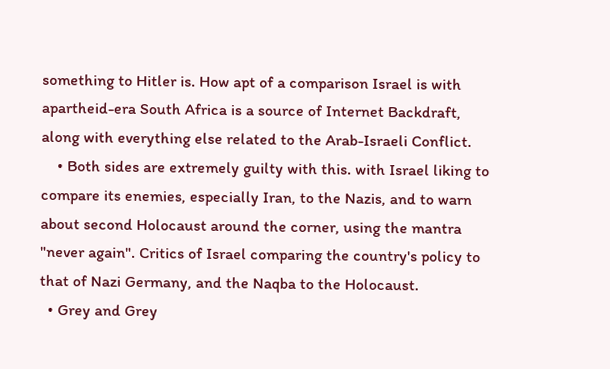something to Hitler is. How apt of a comparison Israel is with apartheid-era South Africa is a source of Internet Backdraft, along with everything else related to the Arab-Israeli Conflict.
    • Both sides are extremely guilty with this. with Israel liking to compare its enemies, especially Iran, to the Nazis, and to warn about second Holocaust around the corner, using the mantra "never again". Critics of Israel comparing the country's policy to that of Nazi Germany, and the Naqba to the Holocaust.
  • Grey and Grey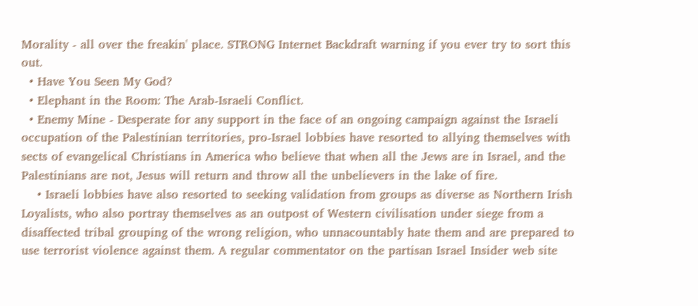Morality - all over the freakin' place. STRONG Internet Backdraft warning if you ever try to sort this out.
  • Have You Seen My God?
  • Elephant in the Room: The Arab-Israeli Conflict.
  • Enemy Mine - Desperate for any support in the face of an ongoing campaign against the Israeli occupation of the Palestinian territories, pro-Israel lobbies have resorted to allying themselves with sects of evangelical Christians in America who believe that when all the Jews are in Israel, and the Palestinians are not, Jesus will return and throw all the unbelievers in the lake of fire.
    • Israeli lobbies have also resorted to seeking validation from groups as diverse as Northern Irish Loyalists, who also portray themselves as an outpost of Western civilisation under siege from a disaffected tribal grouping of the wrong religion, who unnacountably hate them and are prepared to use terrorist violence against them. A regular commentator on the partisan Israel Insider web site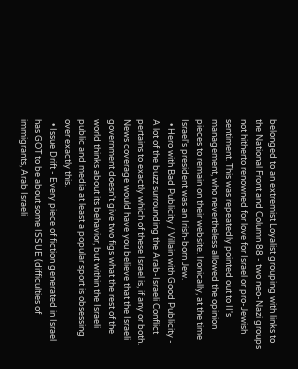belonged to an extremist Loyalist grouping with links to the National Front and Column 88 - two neo-Nazi groups not hitherto renowned for love for Israel or pro-Jewish sentiment. This was repeatedly pointed out to II's management, who nevertheless allowed the opinion pieces to remain on their website. Ironically, at the time Israel's president was an Irish-born Jew.
  • Hero with Bad Publicity / Villain with Good Publicity - A lot of the buzz surrounding the Arab-Israeli Conflict pertains to exactly which of these Israel is, if any or both. News coverage would have you believe that the Israeli government doesn't give two figs what the rest of the world thinks about its behavior, but within the Israeli public and media at least a popular sport is obsessing over exactly this.
  • Issue Drift - Every piece of fiction generated in Israel has GOT to be about some ISSUE (difficulties of immigrants, Arab Israeli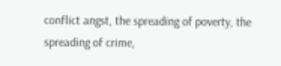conflict angst, the spreading of poverty, the spreading of crime,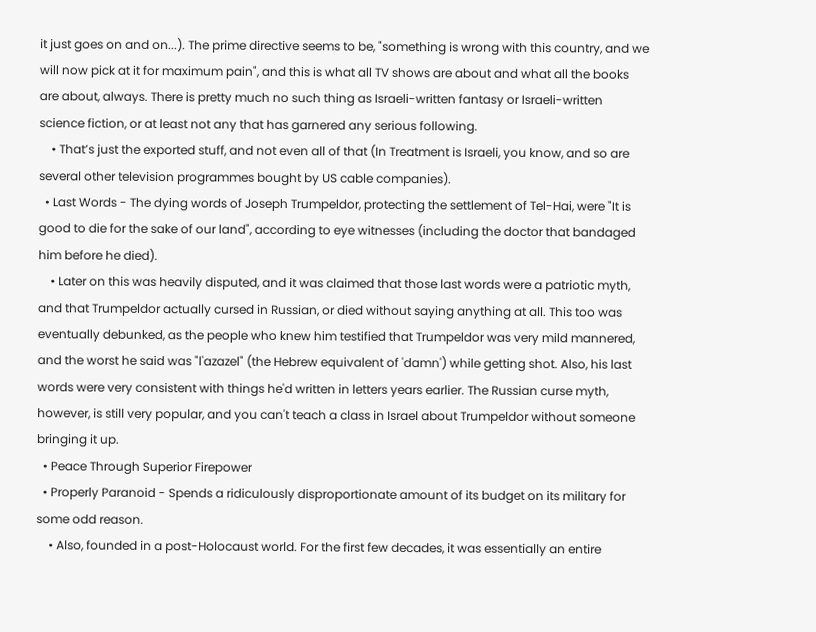it just goes on and on...). The prime directive seems to be, "something is wrong with this country, and we will now pick at it for maximum pain", and this is what all TV shows are about and what all the books are about, always. There is pretty much no such thing as Israeli-written fantasy or Israeli-written science fiction, or at least not any that has garnered any serious following.
    • That’s just the exported stuff, and not even all of that (In Treatment is Israeli, you know, and so are several other television programmes bought by US cable companies).
  • Last Words - The dying words of Joseph Trumpeldor, protecting the settlement of Tel-Hai, were "It is good to die for the sake of our land", according to eye witnesses (including the doctor that bandaged him before he died).
    • Later on this was heavily disputed, and it was claimed that those last words were a patriotic myth, and that Trumpeldor actually cursed in Russian, or died without saying anything at all. This too was eventually debunked, as the people who knew him testified that Trumpeldor was very mild mannered, and the worst he said was "l'azazel" (the Hebrew equivalent of 'damn') while getting shot. Also, his last words were very consistent with things he'd written in letters years earlier. The Russian curse myth, however, is still very popular, and you can't teach a class in Israel about Trumpeldor without someone bringing it up.
  • Peace Through Superior Firepower
  • Properly Paranoid - Spends a ridiculously disproportionate amount of its budget on its military for some odd reason.
    • Also, founded in a post-Holocaust world. For the first few decades, it was essentially an entire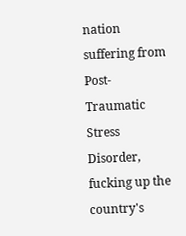nation suffering from Post-Traumatic Stress Disorder, fucking up the country's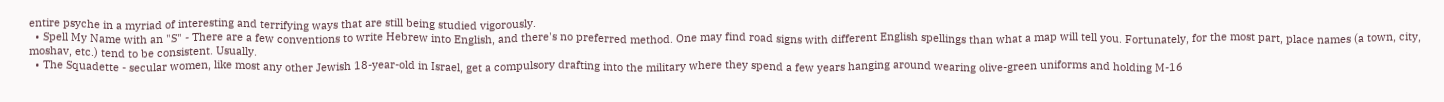entire psyche in a myriad of interesting and terrifying ways that are still being studied vigorously.
  • Spell My Name with an "S" - There are a few conventions to write Hebrew into English, and there's no preferred method. One may find road signs with different English spellings than what a map will tell you. Fortunately, for the most part, place names (a town, city, moshav, etc.) tend to be consistent. Usually.
  • The Squadette - secular women, like most any other Jewish 18-year-old in Israel, get a compulsory drafting into the military where they spend a few years hanging around wearing olive-green uniforms and holding M-16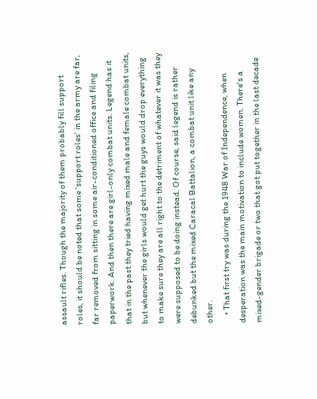assault rifles. Though the majority of them probably fill support roles, it should be noted that some 'support roles' in the army are far, far removed from sitting in some air-conditioned office and filing paperwork. And then there are girl-only combat units. Legend has it that in the past they tried having mixed male and female combat units, but whenever the girls would get hurt the guys would drop everything to make sure they are all right to the detriment of whatever it was they were supposed to be doing instead. Of course, said legend is rather debunked but the mixed Caracal Battalion, a combat unit like any other.
    • That first try was during the 1948 War of Independence, when desperation was the main motivation to include women. There's a mixed-gender brigade or two that got put together in the last decade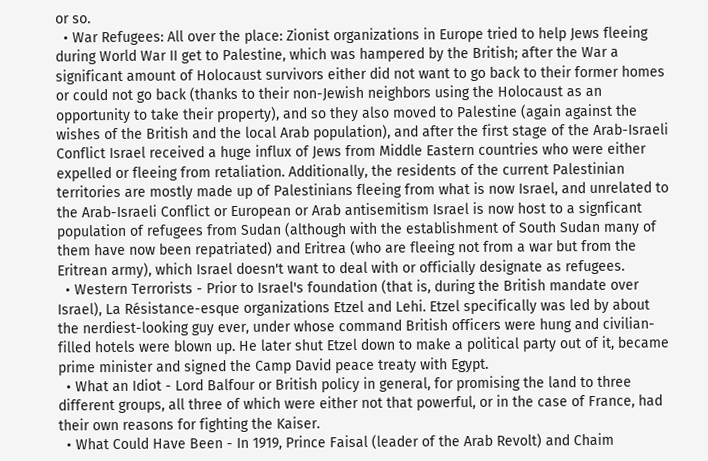or so.
  • War Refugees: All over the place: Zionist organizations in Europe tried to help Jews fleeing during World War II get to Palestine, which was hampered by the British; after the War a significant amount of Holocaust survivors either did not want to go back to their former homes or could not go back (thanks to their non-Jewish neighbors using the Holocaust as an opportunity to take their property), and so they also moved to Palestine (again against the wishes of the British and the local Arab population), and after the first stage of the Arab-Israeli Conflict Israel received a huge influx of Jews from Middle Eastern countries who were either expelled or fleeing from retaliation. Additionally, the residents of the current Palestinian territories are mostly made up of Palestinians fleeing from what is now Israel, and unrelated to the Arab-Israeli Conflict or European or Arab antisemitism Israel is now host to a signficant population of refugees from Sudan (although with the establishment of South Sudan many of them have now been repatriated) and Eritrea (who are fleeing not from a war but from the Eritrean army), which Israel doesn't want to deal with or officially designate as refugees.
  • Western Terrorists - Prior to Israel's foundation (that is, during the British mandate over Israel), La Résistance-esque organizations Etzel and Lehi. Etzel specifically was led by about the nerdiest-looking guy ever, under whose command British officers were hung and civilian-filled hotels were blown up. He later shut Etzel down to make a political party out of it, became prime minister and signed the Camp David peace treaty with Egypt.
  • What an Idiot - Lord Balfour or British policy in general, for promising the land to three different groups, all three of which were either not that powerful, or in the case of France, had their own reasons for fighting the Kaiser.
  • What Could Have Been - In 1919, Prince Faisal (leader of the Arab Revolt) and Chaim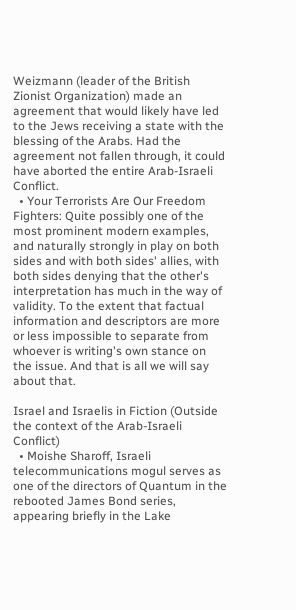Weizmann (leader of the British Zionist Organization) made an agreement that would likely have led to the Jews receiving a state with the blessing of the Arabs. Had the agreement not fallen through, it could have aborted the entire Arab-Israeli Conflict.
  • Your Terrorists Are Our Freedom Fighters: Quite possibly one of the most prominent modern examples, and naturally strongly in play on both sides and with both sides' allies, with both sides denying that the other's interpretation has much in the way of validity. To the extent that factual information and descriptors are more or less impossible to separate from whoever is writing's own stance on the issue. And that is all we will say about that.

Israel and Israelis in Fiction (Outside the context of the Arab-Israeli Conflict)
  • Moishe Sharoff, Israeli telecommunications mogul serves as one of the directors of Quantum in the rebooted James Bond series, appearing briefly in the Lake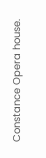Constance Opera house.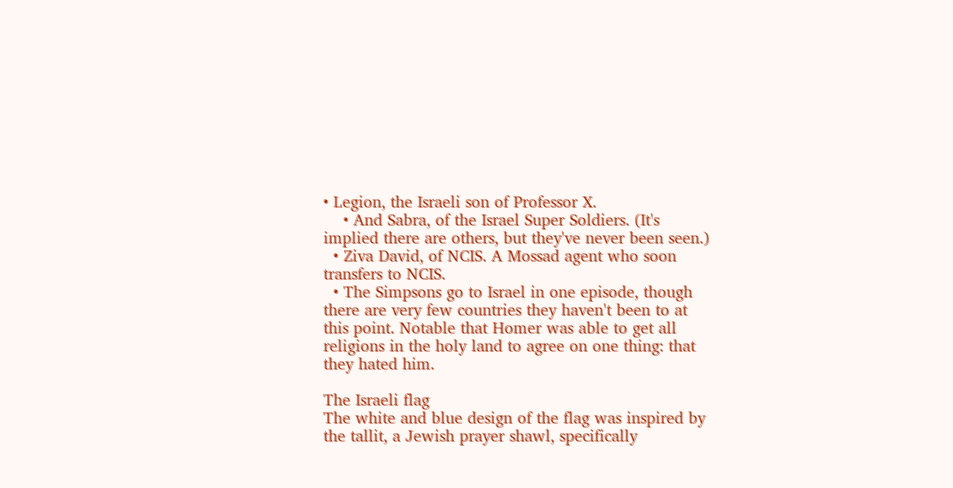• Legion, the Israeli son of Professor X.
    • And Sabra, of the Israel Super Soldiers. (It's implied there are others, but they've never been seen.)
  • Ziva David, of NCIS. A Mossad agent who soon transfers to NCIS.
  • The Simpsons go to Israel in one episode, though there are very few countries they haven't been to at this point. Notable that Homer was able to get all religions in the holy land to agree on one thing: that they hated him.

The Israeli flag
The white and blue design of the flag was inspired by the tallit, a Jewish prayer shawl, specifically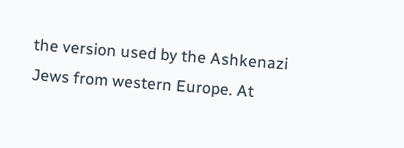the version used by the Ashkenazi Jews from western Europe. At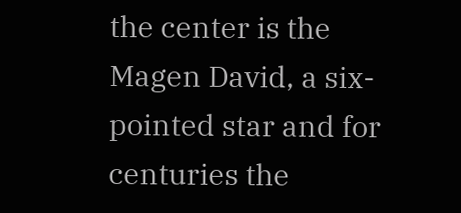the center is the Magen David, a six-pointed star and for centuries the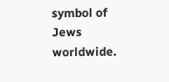symbol of Jews worldwide.